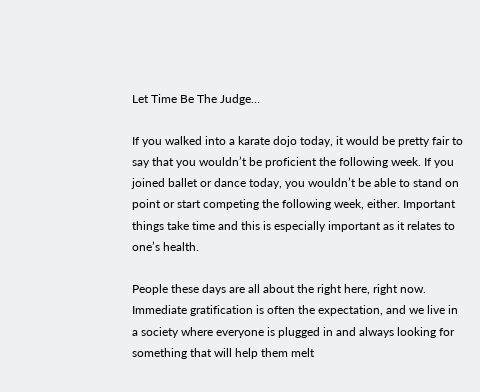Let Time Be The Judge…

If you walked into a karate dojo today, it would be pretty fair to say that you wouldn’t be proficient the following week. If you joined ballet or dance today, you wouldn’t be able to stand on point or start competing the following week, either. Important things take time and this is especially important as it relates to one’s health.

People these days are all about the right here, right now. Immediate gratification is often the expectation, and we live in a society where everyone is plugged in and always looking for something that will help them melt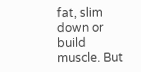fat, slim down or build muscle. But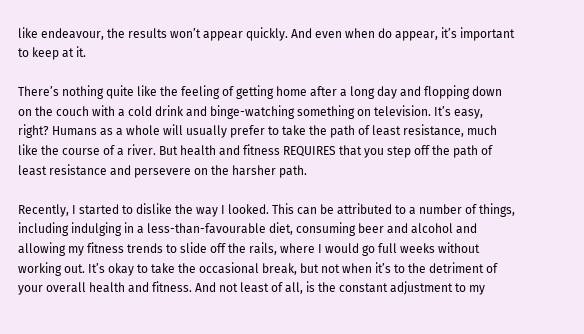like endeavour, the results won’t appear quickly. And even when do appear, it’s important to keep at it.

There’s nothing quite like the feeling of getting home after a long day and flopping down on the couch with a cold drink and binge-watching something on television. It’s easy, right? Humans as a whole will usually prefer to take the path of least resistance, much like the course of a river. But health and fitness REQUIRES that you step off the path of least resistance and persevere on the harsher path.

Recently, I started to dislike the way I looked. This can be attributed to a number of things, including indulging in a less-than-favourable diet, consuming beer and alcohol and allowing my fitness trends to slide off the rails, where I would go full weeks without working out. It’s okay to take the occasional break, but not when it’s to the detriment of your overall health and fitness. And not least of all, is the constant adjustment to my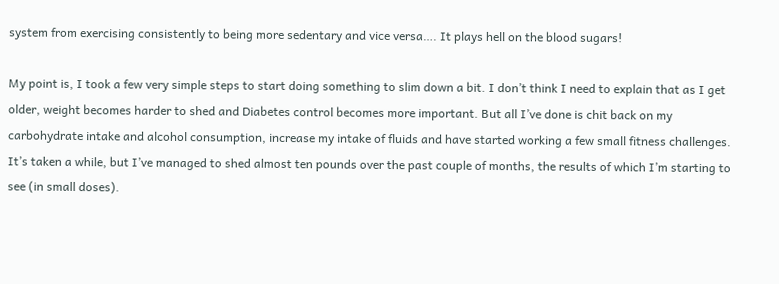system from exercising consistently to being more sedentary and vice versa…. It plays hell on the blood sugars!

My point is, I took a few very simple steps to start doing something to slim down a bit. I don’t think I need to explain that as I get older, weight becomes harder to shed and Diabetes control becomes more important. But all I’ve done is chit back on my carbohydrate intake and alcohol consumption, increase my intake of fluids and have started working a few small fitness challenges. It’s taken a while, but I’ve managed to shed almost ten pounds over the past couple of months, the results of which I’m starting to see (in small doses).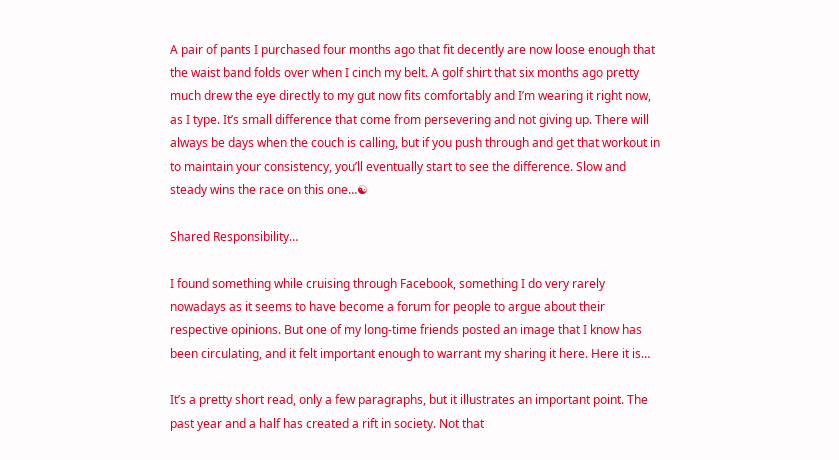A pair of pants I purchased four months ago that fit decently are now loose enough that the waist band folds over when I cinch my belt. A golf shirt that six months ago pretty much drew the eye directly to my gut now fits comfortably and I’m wearing it right now, as I type. It’s small difference that come from persevering and not giving up. There will always be days when the couch is calling, but if you push through and get that workout in to maintain your consistency, you’ll eventually start to see the difference. Slow and steady wins the race on this one…☯

Shared Responsibility…

I found something while cruising through Facebook, something I do very rarely nowadays as it seems to have become a forum for people to argue about their respective opinions. But one of my long-time friends posted an image that I know has been circulating, and it felt important enough to warrant my sharing it here. Here it is…

It’s a pretty short read, only a few paragraphs, but it illustrates an important point. The past year and a half has created a rift in society. Not that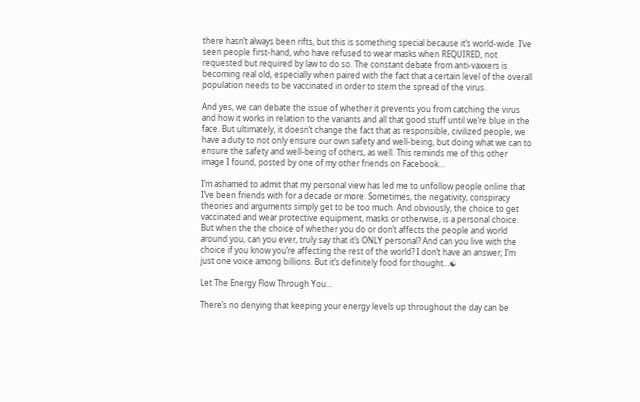there hasn’t always been rifts, but this is something special because it’s world-wide. I’ve seen people first-hand, who have refused to wear masks when REQUIRED, not requested but required by law to do so. The constant debate from anti-vaxxers is becoming real old, especially when paired with the fact that a certain level of the overall population needs to be vaccinated in order to stem the spread of the virus.

And yes, we can debate the issue of whether it prevents you from catching the virus and how it works in relation to the variants and all that good stuff until we’re blue in the face. But ultimately, it doesn’t change the fact that as responsible, civilized people, we have a duty to not only ensure our own safety and well-being, but doing what we can to ensure the safety and well-being of others, as well. This reminds me of this other image I found, posted by one of my other friends on Facebook…

I’m ashamed to admit that my personal view has led me to unfollow people online that I’ve been friends with for a decade or more. Sometimes, the negativity, conspiracy theories and arguments simply get to be too much. And obviously, the choice to get vaccinated and wear protective equipment, masks or otherwise, is a personal choice. But when the the choice of whether you do or don’t affects the people and world around you, can you ever, truly say that it’s ONLY personal? And can you live with the choice if you know you’re affecting the rest of the world? I don’t have an answer; I’m just one voice among billions. But it’s definitely food for thought…☯

Let The Energy Flow Through You…

There’s no denying that keeping your energy levels up throughout the day can be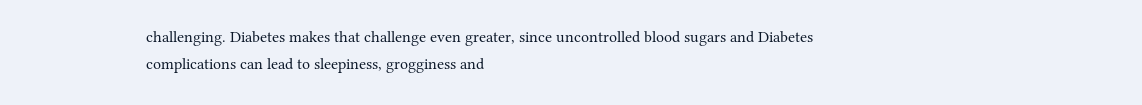challenging. Diabetes makes that challenge even greater, since uncontrolled blood sugars and Diabetes complications can lead to sleepiness, grogginess and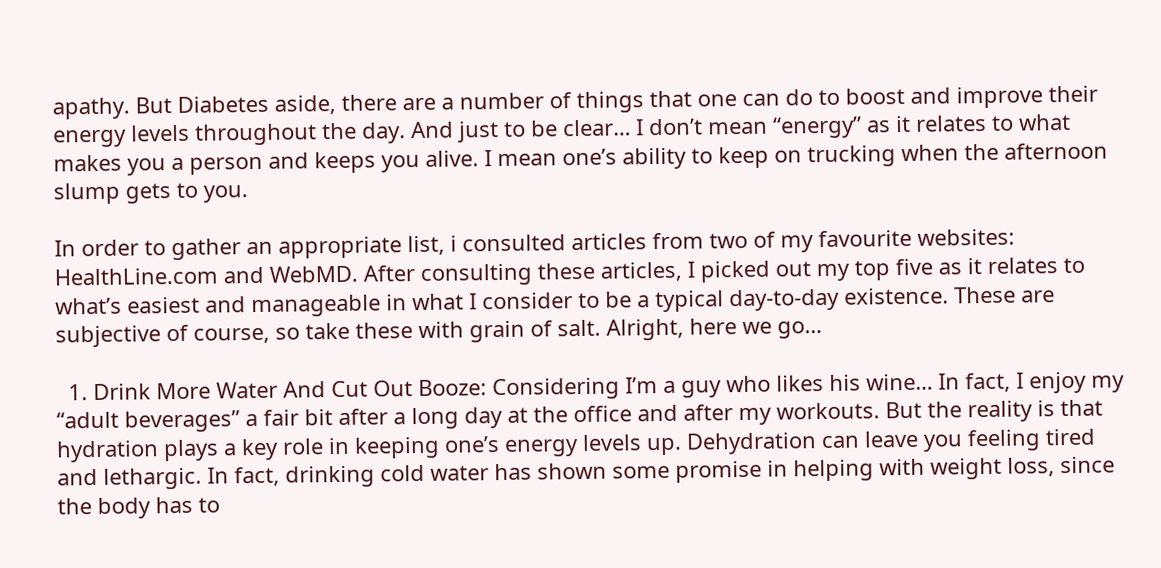apathy. But Diabetes aside, there are a number of things that one can do to boost and improve their energy levels throughout the day. And just to be clear… I don’t mean “energy” as it relates to what makes you a person and keeps you alive. I mean one’s ability to keep on trucking when the afternoon slump gets to you.

In order to gather an appropriate list, i consulted articles from two of my favourite websites: HealthLine.com and WebMD. After consulting these articles, I picked out my top five as it relates to what’s easiest and manageable in what I consider to be a typical day-to-day existence. These are subjective of course, so take these with grain of salt. Alright, here we go…

  1. Drink More Water And Cut Out Booze: Considering I’m a guy who likes his wine… In fact, I enjoy my “adult beverages” a fair bit after a long day at the office and after my workouts. But the reality is that hydration plays a key role in keeping one’s energy levels up. Dehydration can leave you feeling tired and lethargic. In fact, drinking cold water has shown some promise in helping with weight loss, since the body has to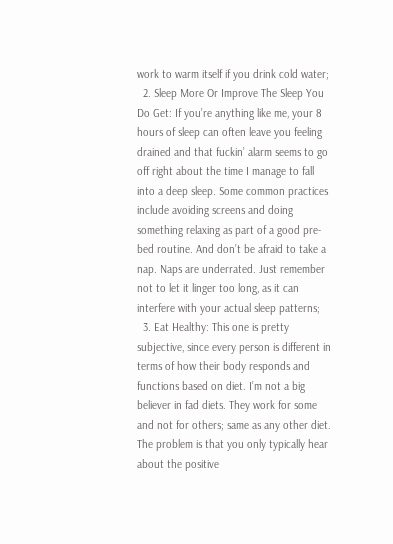work to warm itself if you drink cold water;
  2. Sleep More Or Improve The Sleep You Do Get: If you’re anything like me, your 8 hours of sleep can often leave you feeling drained and that fuckin’ alarm seems to go off right about the time I manage to fall into a deep sleep. Some common practices include avoiding screens and doing something relaxing as part of a good pre-bed routine. And don’t be afraid to take a nap. Naps are underrated. Just remember not to let it linger too long, as it can interfere with your actual sleep patterns;
  3. Eat Healthy: This one is pretty subjective, since every person is different in terms of how their body responds and functions based on diet. I’m not a big believer in fad diets. They work for some and not for others; same as any other diet. The problem is that you only typically hear about the positive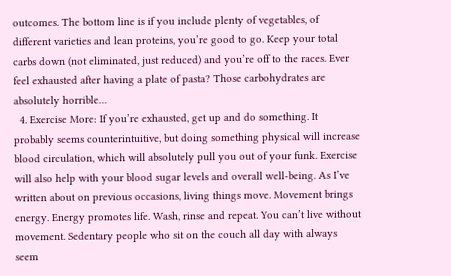outcomes. The bottom line is if you include plenty of vegetables, of different varieties and lean proteins, you’re good to go. Keep your total carbs down (not eliminated, just reduced) and you’re off to the races. Ever feel exhausted after having a plate of pasta? Those carbohydrates are absolutely horrible…
  4. Exercise More: If you’re exhausted, get up and do something. It probably seems counterintuitive, but doing something physical will increase blood circulation, which will absolutely pull you out of your funk. Exercise will also help with your blood sugar levels and overall well-being. As I’ve written about on previous occasions, living things move. Movement brings energy. Energy promotes life. Wash, rinse and repeat. You can’t live without movement. Sedentary people who sit on the couch all day with always seem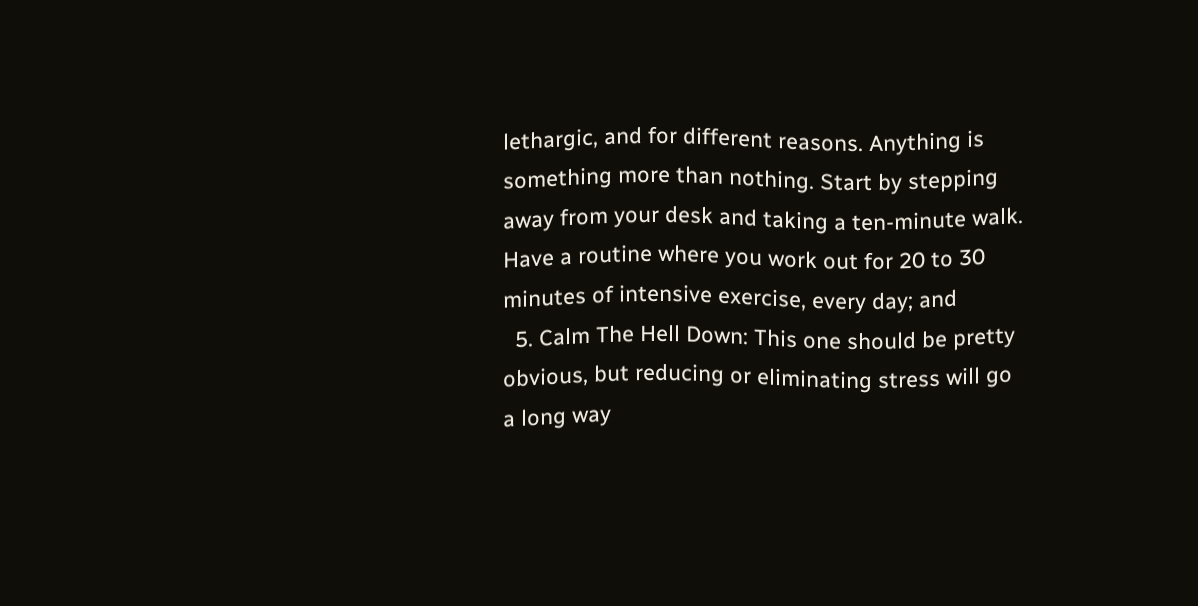lethargic, and for different reasons. Anything is something more than nothing. Start by stepping away from your desk and taking a ten-minute walk. Have a routine where you work out for 20 to 30 minutes of intensive exercise, every day; and
  5. Calm The Hell Down: This one should be pretty obvious, but reducing or eliminating stress will go a long way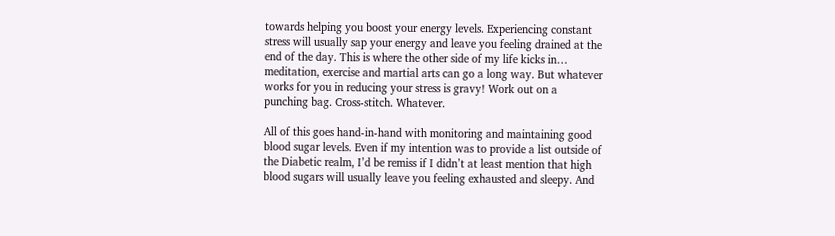towards helping you boost your energy levels. Experiencing constant stress will usually sap your energy and leave you feeling drained at the end of the day. This is where the other side of my life kicks in… meditation, exercise and martial arts can go a long way. But whatever works for you in reducing your stress is gravy! Work out on a punching bag. Cross-stitch. Whatever.

All of this goes hand-in-hand with monitoring and maintaining good blood sugar levels. Even if my intention was to provide a list outside of the Diabetic realm, I’d be remiss if I didn’t at least mention that high blood sugars will usually leave you feeling exhausted and sleepy. And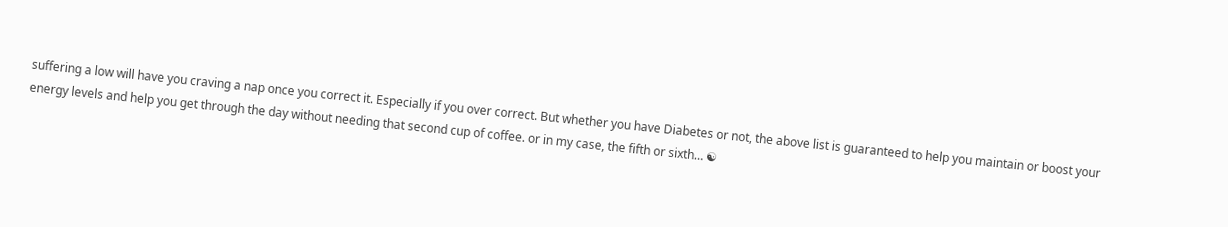suffering a low will have you craving a nap once you correct it. Especially if you over correct. But whether you have Diabetes or not, the above list is guaranteed to help you maintain or boost your energy levels and help you get through the day without needing that second cup of coffee. or in my case, the fifth or sixth… ☯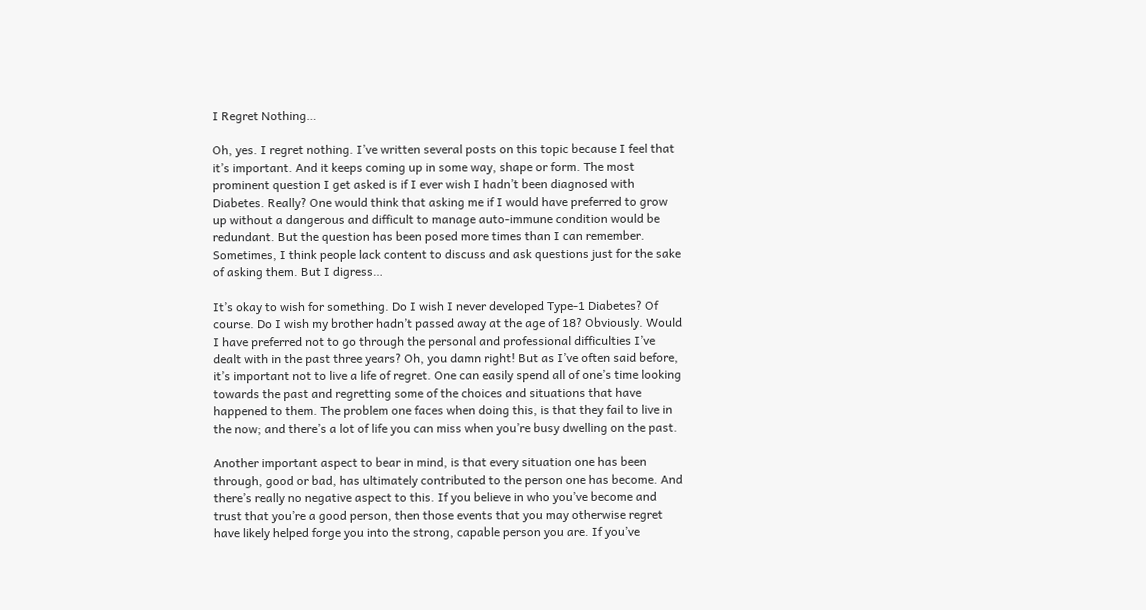I Regret Nothing…

Oh, yes. I regret nothing. I’ve written several posts on this topic because I feel that it’s important. And it keeps coming up in some way, shape or form. The most prominent question I get asked is if I ever wish I hadn’t been diagnosed with Diabetes. Really? One would think that asking me if I would have preferred to grow up without a dangerous and difficult to manage auto-immune condition would be redundant. But the question has been posed more times than I can remember. Sometimes, I think people lack content to discuss and ask questions just for the sake of asking them. But I digress…

It’s okay to wish for something. Do I wish I never developed Type-1 Diabetes? Of course. Do I wish my brother hadn’t passed away at the age of 18? Obviously. Would I have preferred not to go through the personal and professional difficulties I’ve dealt with in the past three years? Oh, you damn right! But as I’ve often said before, it’s important not to live a life of regret. One can easily spend all of one’s time looking towards the past and regretting some of the choices and situations that have happened to them. The problem one faces when doing this, is that they fail to live in the now; and there’s a lot of life you can miss when you’re busy dwelling on the past.

Another important aspect to bear in mind, is that every situation one has been through, good or bad, has ultimately contributed to the person one has become. And there’s really no negative aspect to this. If you believe in who you’ve become and trust that you’re a good person, then those events that you may otherwise regret have likely helped forge you into the strong, capable person you are. If you’ve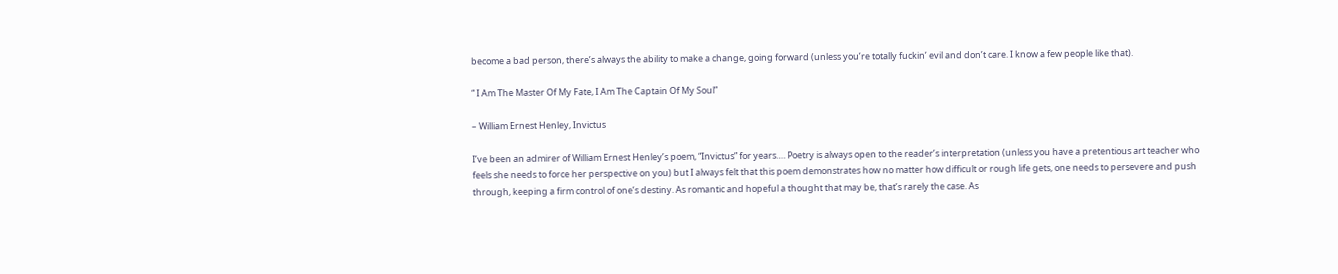become a bad person, there’s always the ability to make a change, going forward (unless you’re totally fuckin’ evil and don’t care. I know a few people like that).

“ I Am The Master Of My Fate, I Am The Captain Of My Soul”

– William Ernest Henley, Invictus

I’ve been an admirer of William Ernest Henley’s poem, “Invictus” for years…. Poetry is always open to the reader’s interpretation (unless you have a pretentious art teacher who feels she needs to force her perspective on you) but I always felt that this poem demonstrates how no matter how difficult or rough life gets, one needs to persevere and push through, keeping a firm control of one’s destiny. As romantic and hopeful a thought that may be, that’s rarely the case. As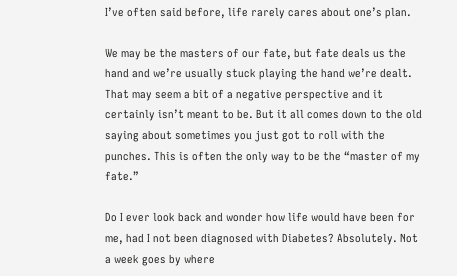I’ve often said before, life rarely cares about one’s plan.

We may be the masters of our fate, but fate deals us the hand and we’re usually stuck playing the hand we’re dealt. That may seem a bit of a negative perspective and it certainly isn’t meant to be. But it all comes down to the old saying about sometimes you just got to roll with the punches. This is often the only way to be the “master of my fate.”

Do I ever look back and wonder how life would have been for me, had I not been diagnosed with Diabetes? Absolutely. Not a week goes by where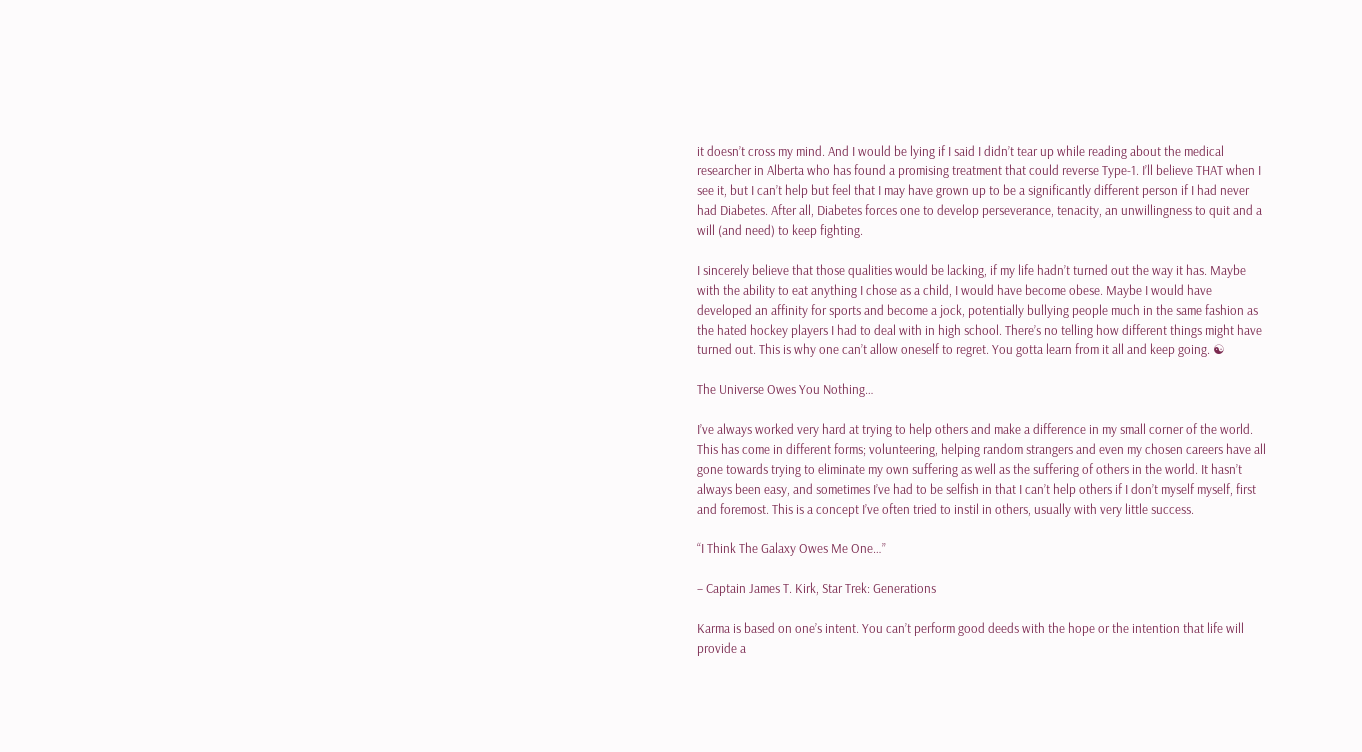it doesn’t cross my mind. And I would be lying if I said I didn’t tear up while reading about the medical researcher in Alberta who has found a promising treatment that could reverse Type-1. I’ll believe THAT when I see it, but I can’t help but feel that I may have grown up to be a significantly different person if I had never had Diabetes. After all, Diabetes forces one to develop perseverance, tenacity, an unwillingness to quit and a will (and need) to keep fighting.

I sincerely believe that those qualities would be lacking, if my life hadn’t turned out the way it has. Maybe with the ability to eat anything I chose as a child, I would have become obese. Maybe I would have developed an affinity for sports and become a jock, potentially bullying people much in the same fashion as the hated hockey players I had to deal with in high school. There’s no telling how different things might have turned out. This is why one can’t allow oneself to regret. You gotta learn from it all and keep going. ☯

The Universe Owes You Nothing…

I’ve always worked very hard at trying to help others and make a difference in my small corner of the world. This has come in different forms; volunteering, helping random strangers and even my chosen careers have all gone towards trying to eliminate my own suffering as well as the suffering of others in the world. It hasn’t always been easy, and sometimes I’ve had to be selfish in that I can’t help others if I don’t myself myself, first and foremost. This is a concept I’ve often tried to instil in others, usually with very little success.

“I Think The Galaxy Owes Me One…”

– Captain James T. Kirk, Star Trek: Generations

Karma is based on one’s intent. You can’t perform good deeds with the hope or the intention that life will provide a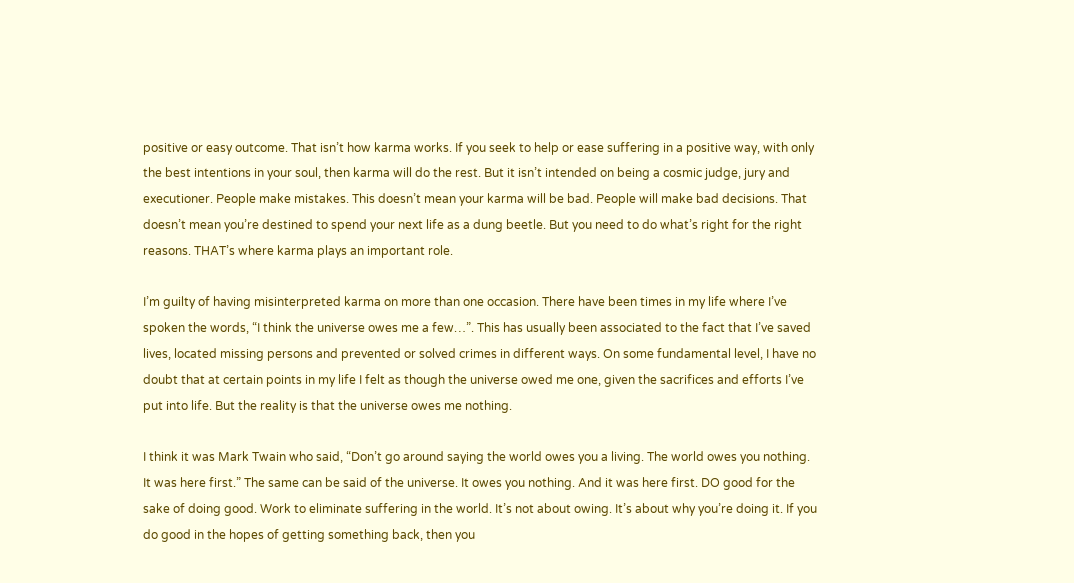positive or easy outcome. That isn’t how karma works. If you seek to help or ease suffering in a positive way, with only the best intentions in your soul, then karma will do the rest. But it isn’t intended on being a cosmic judge, jury and executioner. People make mistakes. This doesn’t mean your karma will be bad. People will make bad decisions. That doesn’t mean you’re destined to spend your next life as a dung beetle. But you need to do what’s right for the right reasons. THAT’s where karma plays an important role.

I’m guilty of having misinterpreted karma on more than one occasion. There have been times in my life where I’ve spoken the words, “I think the universe owes me a few…”. This has usually been associated to the fact that I’ve saved lives, located missing persons and prevented or solved crimes in different ways. On some fundamental level, I have no doubt that at certain points in my life I felt as though the universe owed me one, given the sacrifices and efforts I’ve put into life. But the reality is that the universe owes me nothing.

I think it was Mark Twain who said, “Don’t go around saying the world owes you a living. The world owes you nothing. It was here first.” The same can be said of the universe. It owes you nothing. And it was here first. DO good for the sake of doing good. Work to eliminate suffering in the world. It’s not about owing. It’s about why you’re doing it. If you do good in the hopes of getting something back, then you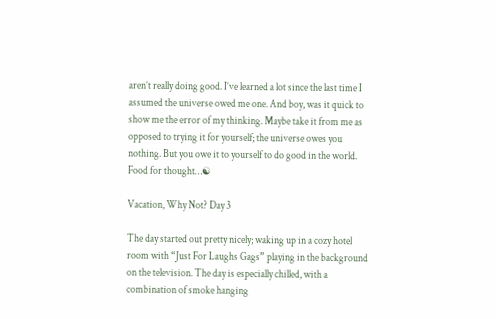aren’t really doing good. I’ve learned a lot since the last time I assumed the universe owed me one. And boy, was it quick to show me the error of my thinking. Maybe take it from me as opposed to trying it for yourself; the universe owes you nothing. But you owe it to yourself to do good in the world. Food for thought…☯

Vacation, Why Not? Day 3

The day started out pretty nicely; waking up in a cozy hotel room with “Just For Laughs Gags” playing in the background on the television. The day is especially chilled, with a combination of smoke hanging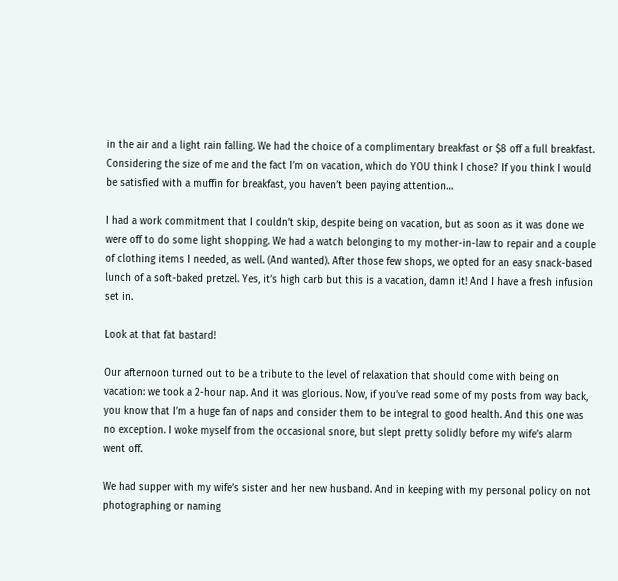in the air and a light rain falling. We had the choice of a complimentary breakfast or $8 off a full breakfast. Considering the size of me and the fact I’m on vacation, which do YOU think I chose? If you think I would be satisfied with a muffin for breakfast, you haven’t been paying attention…

I had a work commitment that I couldn’t skip, despite being on vacation, but as soon as it was done we were off to do some light shopping. We had a watch belonging to my mother-in-law to repair and a couple of clothing items I needed, as well. (And wanted). After those few shops, we opted for an easy snack-based lunch of a soft-baked pretzel. Yes, it’s high carb but this is a vacation, damn it! And I have a fresh infusion set in.

Look at that fat bastard!

Our afternoon turned out to be a tribute to the level of relaxation that should come with being on vacation: we took a 2-hour nap. And it was glorious. Now, if you’ve read some of my posts from way back, you know that I’m a huge fan of naps and consider them to be integral to good health. And this one was no exception. I woke myself from the occasional snore, but slept pretty solidly before my wife’s alarm went off.

We had supper with my wife’s sister and her new husband. And in keeping with my personal policy on not photographing or naming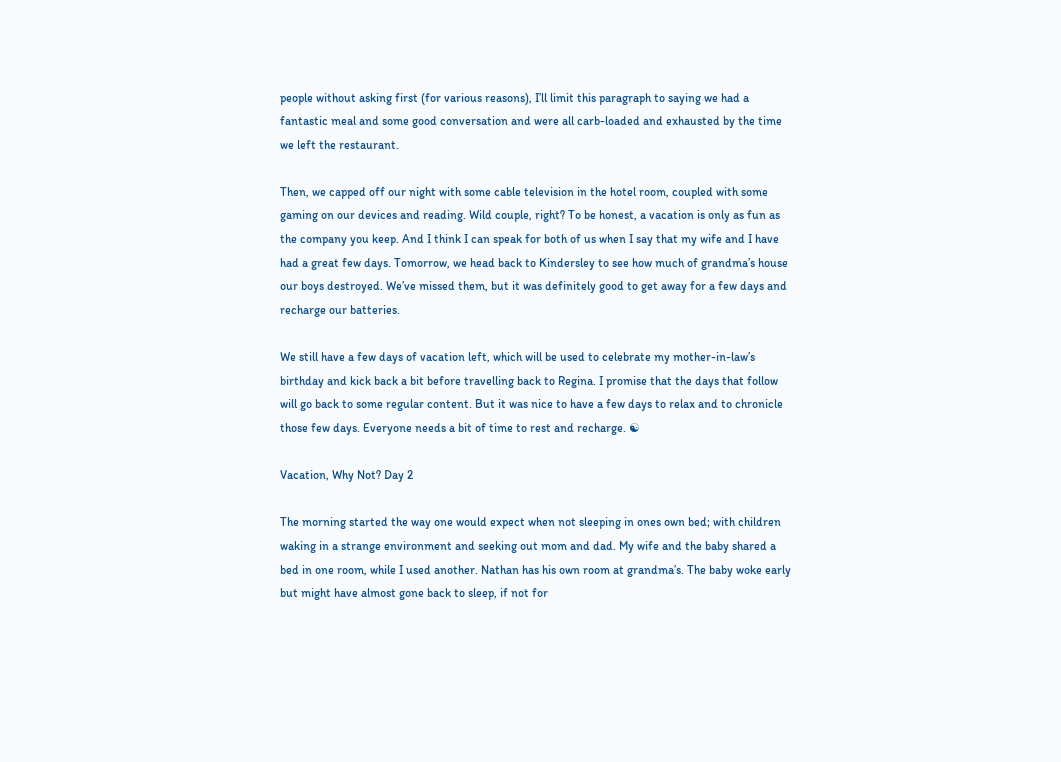people without asking first (for various reasons), I’ll limit this paragraph to saying we had a fantastic meal and some good conversation and were all carb-loaded and exhausted by the time we left the restaurant.

Then, we capped off our night with some cable television in the hotel room, coupled with some gaming on our devices and reading. Wild couple, right? To be honest, a vacation is only as fun as the company you keep. And I think I can speak for both of us when I say that my wife and I have had a great few days. Tomorrow, we head back to Kindersley to see how much of grandma’s house our boys destroyed. We’ve missed them, but it was definitely good to get away for a few days and recharge our batteries.

We still have a few days of vacation left, which will be used to celebrate my mother-in-law’s birthday and kick back a bit before travelling back to Regina. I promise that the days that follow will go back to some regular content. But it was nice to have a few days to relax and to chronicle those few days. Everyone needs a bit of time to rest and recharge. ☯

Vacation, Why Not? Day 2

The morning started the way one would expect when not sleeping in ones own bed; with children waking in a strange environment and seeking out mom and dad. My wife and the baby shared a bed in one room, while I used another. Nathan has his own room at grandma’s. The baby woke early but might have almost gone back to sleep, if not for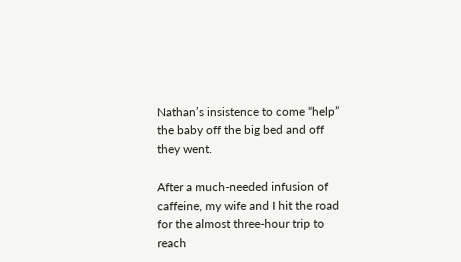Nathan’s insistence to come “help” the baby off the big bed and off they went.

After a much-needed infusion of caffeine, my wife and I hit the road for the almost three-hour trip to reach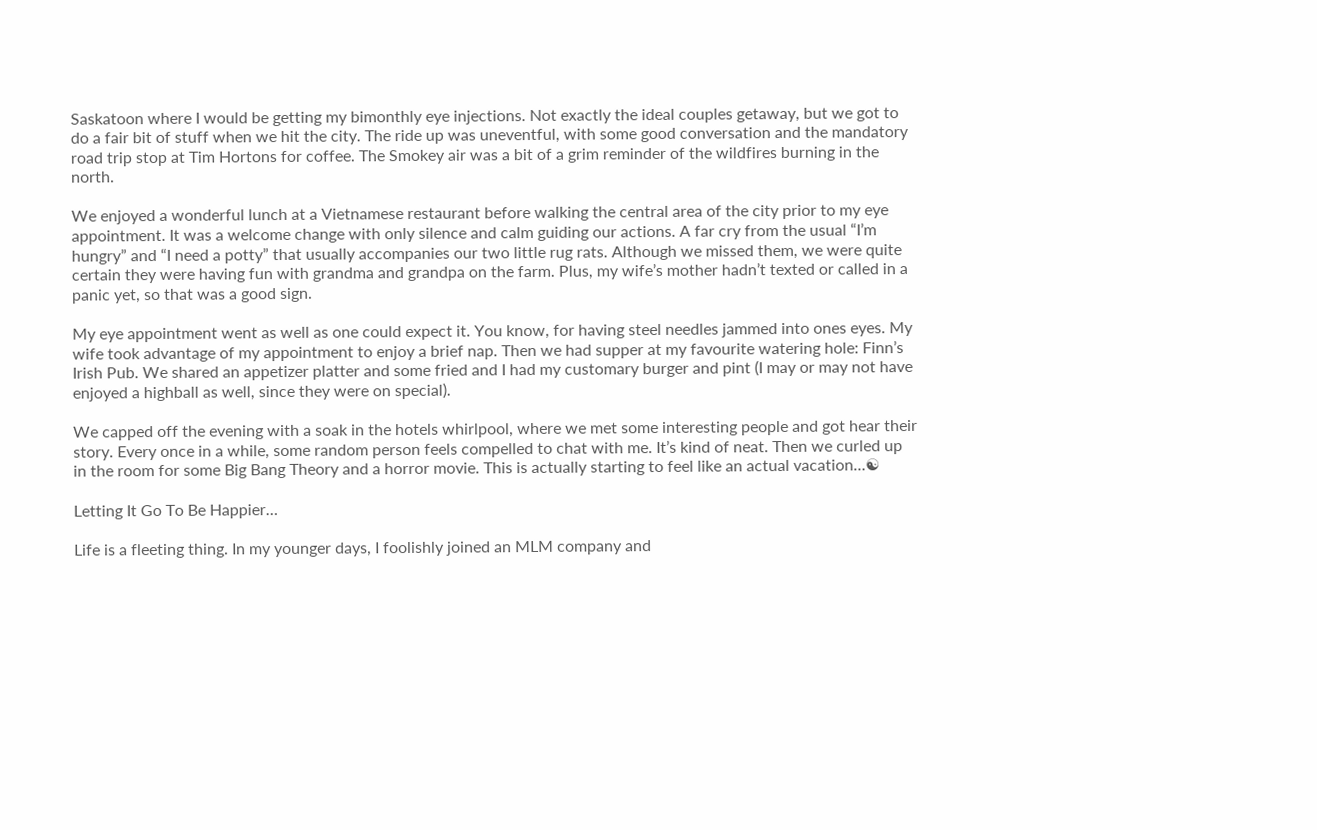Saskatoon where I would be getting my bimonthly eye injections. Not exactly the ideal couples getaway, but we got to do a fair bit of stuff when we hit the city. The ride up was uneventful, with some good conversation and the mandatory road trip stop at Tim Hortons for coffee. The Smokey air was a bit of a grim reminder of the wildfires burning in the north.

We enjoyed a wonderful lunch at a Vietnamese restaurant before walking the central area of the city prior to my eye appointment. It was a welcome change with only silence and calm guiding our actions. A far cry from the usual “I’m hungry” and “I need a potty” that usually accompanies our two little rug rats. Although we missed them, we were quite certain they were having fun with grandma and grandpa on the farm. Plus, my wife’s mother hadn’t texted or called in a panic yet, so that was a good sign.

My eye appointment went as well as one could expect it. You know, for having steel needles jammed into ones eyes. My wife took advantage of my appointment to enjoy a brief nap. Then we had supper at my favourite watering hole: Finn’s Irish Pub. We shared an appetizer platter and some fried and I had my customary burger and pint (I may or may not have enjoyed a highball as well, since they were on special).

We capped off the evening with a soak in the hotels whirlpool, where we met some interesting people and got hear their story. Every once in a while, some random person feels compelled to chat with me. It’s kind of neat. Then we curled up in the room for some Big Bang Theory and a horror movie. This is actually starting to feel like an actual vacation…☯

Letting It Go To Be Happier…

Life is a fleeting thing. In my younger days, I foolishly joined an MLM company and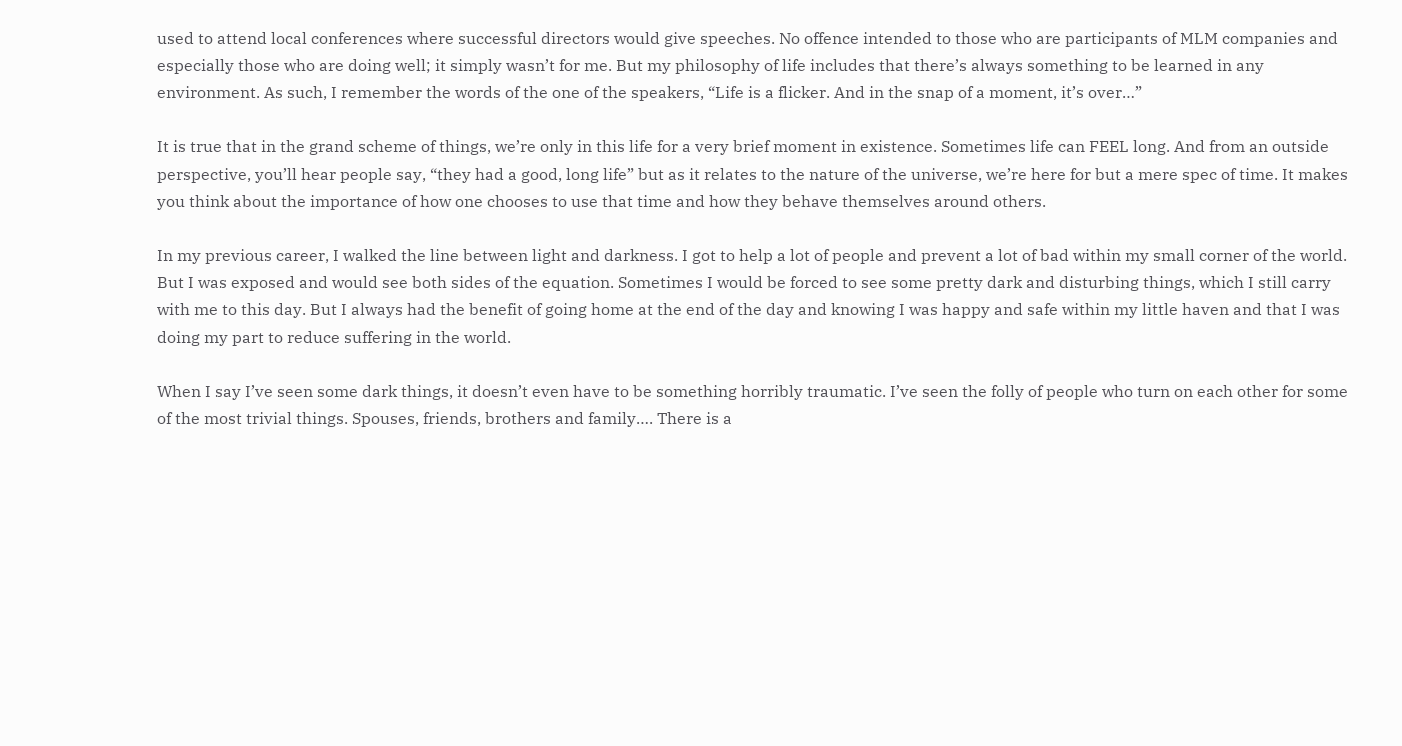used to attend local conferences where successful directors would give speeches. No offence intended to those who are participants of MLM companies and especially those who are doing well; it simply wasn’t for me. But my philosophy of life includes that there’s always something to be learned in any environment. As such, I remember the words of the one of the speakers, “Life is a flicker. And in the snap of a moment, it’s over…”

It is true that in the grand scheme of things, we’re only in this life for a very brief moment in existence. Sometimes life can FEEL long. And from an outside perspective, you’ll hear people say, “they had a good, long life” but as it relates to the nature of the universe, we’re here for but a mere spec of time. It makes you think about the importance of how one chooses to use that time and how they behave themselves around others.

In my previous career, I walked the line between light and darkness. I got to help a lot of people and prevent a lot of bad within my small corner of the world. But I was exposed and would see both sides of the equation. Sometimes I would be forced to see some pretty dark and disturbing things, which I still carry with me to this day. But I always had the benefit of going home at the end of the day and knowing I was happy and safe within my little haven and that I was doing my part to reduce suffering in the world.

When I say I’ve seen some dark things, it doesn’t even have to be something horribly traumatic. I’ve seen the folly of people who turn on each other for some of the most trivial things. Spouses, friends, brothers and family…. There is a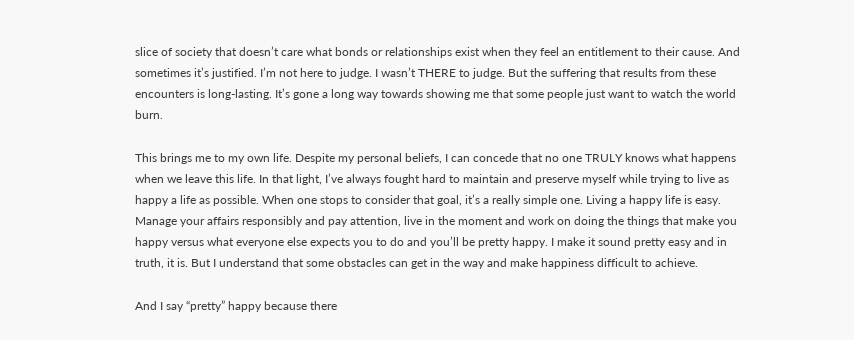slice of society that doesn’t care what bonds or relationships exist when they feel an entitlement to their cause. And sometimes it’s justified. I’m not here to judge. I wasn’t THERE to judge. But the suffering that results from these encounters is long-lasting. It’s gone a long way towards showing me that some people just want to watch the world burn.

This brings me to my own life. Despite my personal beliefs, I can concede that no one TRULY knows what happens when we leave this life. In that light, I’ve always fought hard to maintain and preserve myself while trying to live as happy a life as possible. When one stops to consider that goal, it’s a really simple one. Living a happy life is easy. Manage your affairs responsibly and pay attention, live in the moment and work on doing the things that make you happy versus what everyone else expects you to do and you’ll be pretty happy. I make it sound pretty easy and in truth, it is. But I understand that some obstacles can get in the way and make happiness difficult to achieve.

And I say “pretty” happy because there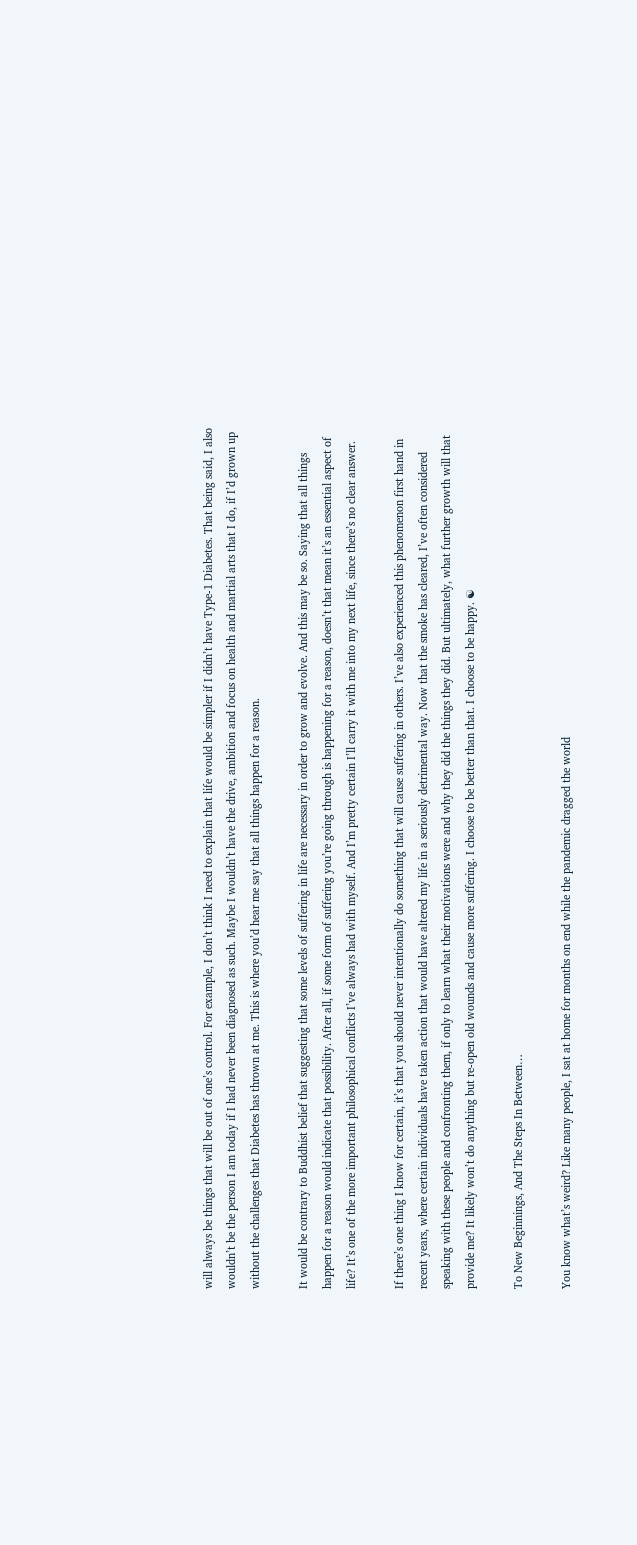will always be things that will be out of one’s control. For example, I don’t think I need to explain that life would be simpler if I didn’t have Type-1 Diabetes. That being said, I also wouldn’t be the person I am today if I had never been diagnosed as such. Maybe I wouldn’t have the drive, ambition and focus on health and martial arts that I do, if I’d grown up without the challenges that Diabetes has thrown at me. This is where you’d hear me say that all things happen for a reason.

It would be contrary to Buddhist belief that suggesting that some levels of suffering in life are necessary in order to grow and evolve. And this may be so. Saying that all things happen for a reason would indicate that possibility. After all, if some form of suffering you’re going through is happening for a reason, doesn’t that mean it’s an essential aspect of life? It’s one of the more important philosophical conflicts I’ve always had with myself. And I’m pretty certain I’ll carry it with me into my next life, since there’s no clear answer.

If there’s one thing I know for certain, it’s that you should never intentionally do something that will cause suffering in others. I’ve also experienced this phenomenon first hand in recent years, where certain individuals have taken action that would have altered my life in a seriously detrimental way. Now that the smoke has cleared, I’ve often considered speaking with these people and confronting them, if only to learn what their motivations were and why they did the things they did. But ultimately, what further growth will that provide me? It likely won’t do anything but re-open old wounds and cause more suffering. I choose to be better than that. I choose to be happy. ☯

To New Beginnings, And The Steps In Between…

You know what’s weird? Like many people, I sat at home for months on end while the pandemic dragged the world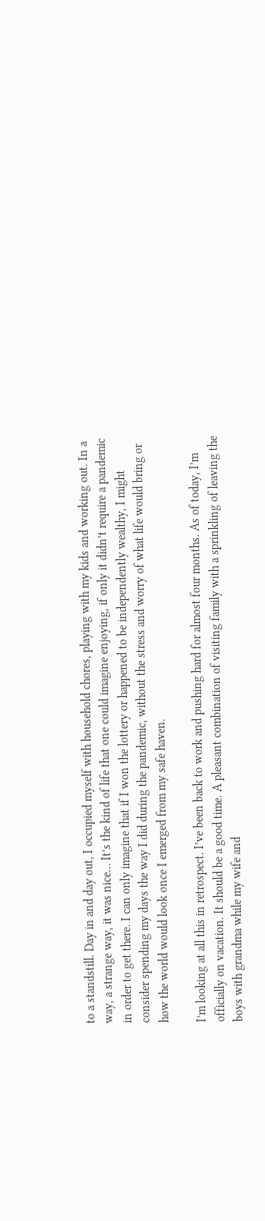to a standstill. Day in and day out, I occupied myself with household chores, playing with my kids and working out. In a way, a strange way, it was nice… It’s the kind of life that one could imagine enjoying, if only it didn’t require a pandemic in order to get there. I can only imagine that if I won the lottery or happened to be independently wealthy, I might consider spending my days the way I did during the pandemic, without the stress and worry of what life would bring or how the world would look once I emerged from my safe haven.

I’m looking at all this in retrospect. I’ve been back to work and pushing hard for almost four months. As of today, I’m officially on vacation. It should be a good time. A pleasant combination of visiting family with a sprinkling of leaving the boys with grandma while my wife and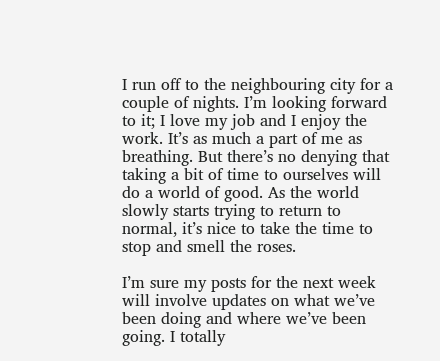I run off to the neighbouring city for a couple of nights. I’m looking forward to it; I love my job and I enjoy the work. It’s as much a part of me as breathing. But there’s no denying that taking a bit of time to ourselves will do a world of good. As the world slowly starts trying to return to normal, it’s nice to take the time to stop and smell the roses.

I’m sure my posts for the next week will involve updates on what we’ve been doing and where we’ve been going. I totally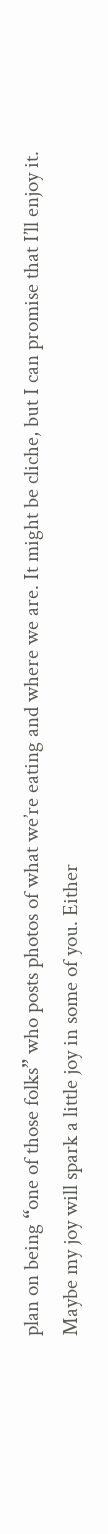plan on being “one of those folks” who posts photos of what we’re eating and where we are. It might be cliche, but I can promise that I’ll enjoy it. Maybe my joy will spark a little joy in some of you. Either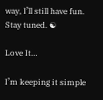way, I’ll still have fun. Stay tuned. ☯

Love It…

I’m keeping it simple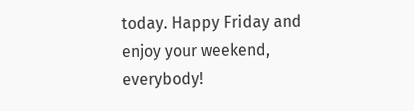today. Happy Friday and enjoy your weekend, everybody!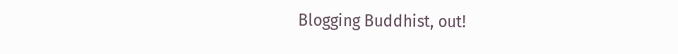Blogging Buddhist, out!